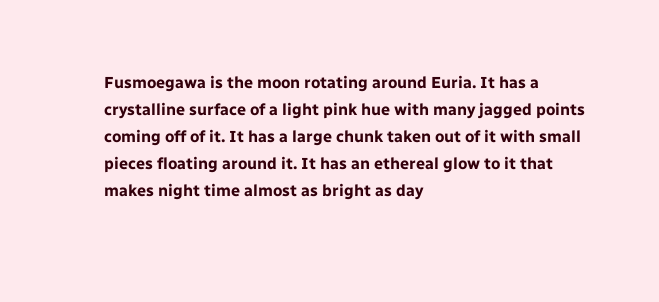Fusmoegawa is the moon rotating around Euria. It has a crystalline surface of a light pink hue with many jagged points coming off of it. It has a large chunk taken out of it with small pieces floating around it. It has an ethereal glow to it that makes night time almost as bright as day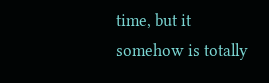time, but it somehow is totally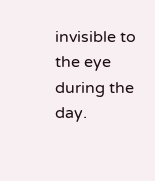invisible to the eye during the day.